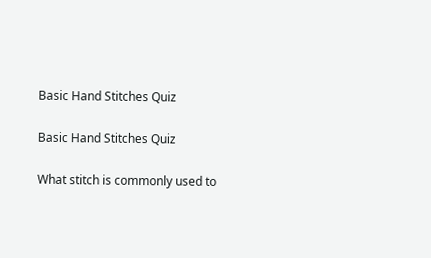Basic Hand Stitches Quiz

Basic Hand Stitches Quiz

What stitch is commonly used to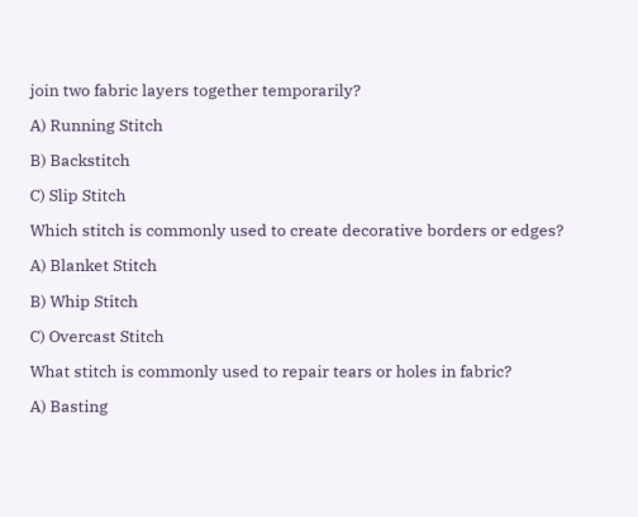join two fabric layers together temporarily?

A) Running Stitch

B) Backstitch

C) Slip Stitch

Which stitch is commonly used to create decorative borders or edges?

A) Blanket Stitch

B) Whip Stitch

C) Overcast Stitch

What stitch is commonly used to repair tears or holes in fabric?

A) Basting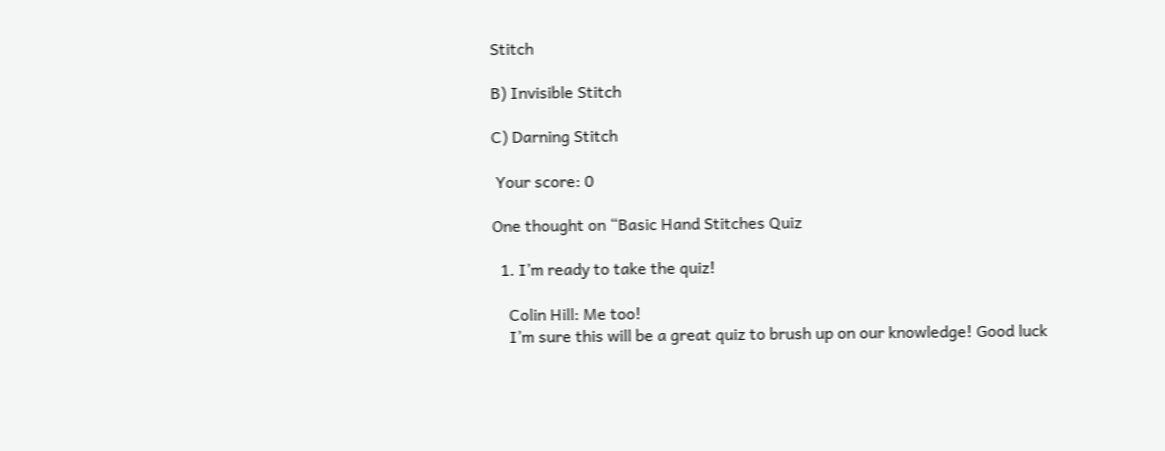Stitch

B) Invisible Stitch

C) Darning Stitch

 Your score: 0

One thought on “Basic Hand Stitches Quiz

  1. I’m ready to take the quiz!

    Colin Hill: Me too!
    I’m sure this will be a great quiz to brush up on our knowledge! Good luck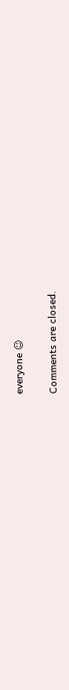everyone ☺

Comments are closed.